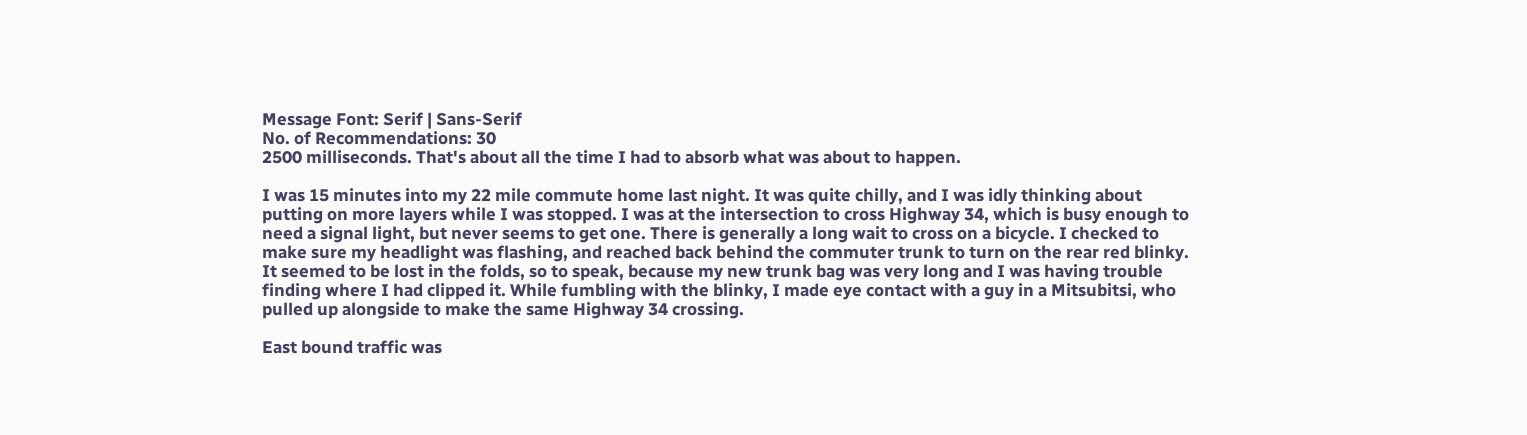Message Font: Serif | Sans-Serif
No. of Recommendations: 30
2500 milliseconds. That's about all the time I had to absorb what was about to happen.

I was 15 minutes into my 22 mile commute home last night. It was quite chilly, and I was idly thinking about putting on more layers while I was stopped. I was at the intersection to cross Highway 34, which is busy enough to need a signal light, but never seems to get one. There is generally a long wait to cross on a bicycle. I checked to make sure my headlight was flashing, and reached back behind the commuter trunk to turn on the rear red blinky. It seemed to be lost in the folds, so to speak, because my new trunk bag was very long and I was having trouble finding where I had clipped it. While fumbling with the blinky, I made eye contact with a guy in a Mitsubitsi, who pulled up alongside to make the same Highway 34 crossing.

East bound traffic was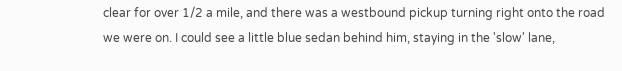clear for over 1/2 a mile, and there was a westbound pickup turning right onto the road we were on. I could see a little blue sedan behind him, staying in the 'slow' lane,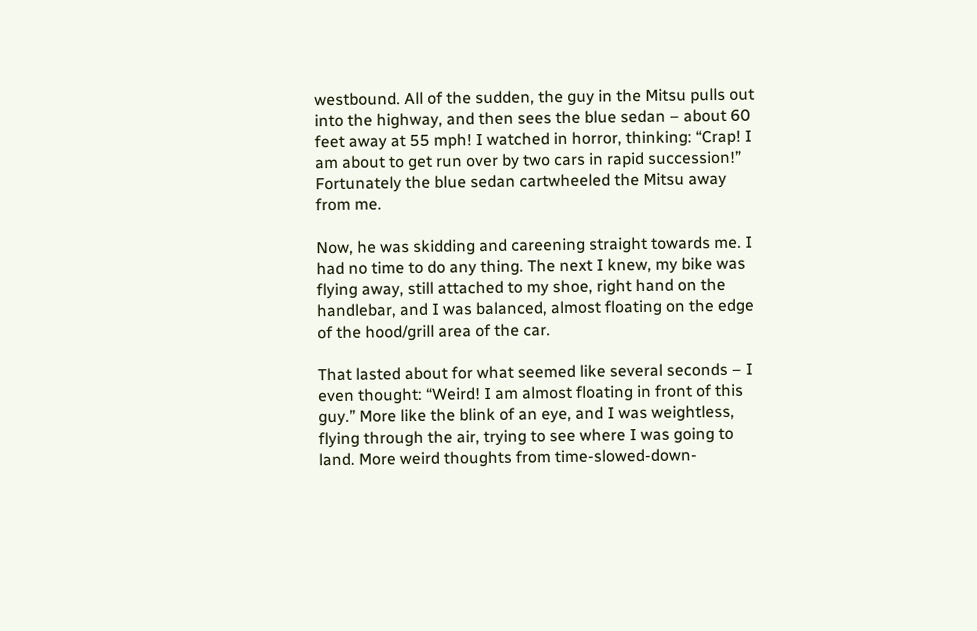westbound. All of the sudden, the guy in the Mitsu pulls out into the highway, and then sees the blue sedan – about 60 feet away at 55 mph! I watched in horror, thinking: “Crap! I am about to get run over by two cars in rapid succession!” Fortunately the blue sedan cartwheeled the Mitsu away from me.

Now, he was skidding and careening straight towards me. I had no time to do any thing. The next I knew, my bike was flying away, still attached to my shoe, right hand on the handlebar, and I was balanced, almost floating on the edge of the hood/grill area of the car.

That lasted about for what seemed like several seconds – I even thought: “Weird! I am almost floating in front of this guy.” More like the blink of an eye, and I was weightless, flying through the air, trying to see where I was going to land. More weird thoughts from time-slowed-down-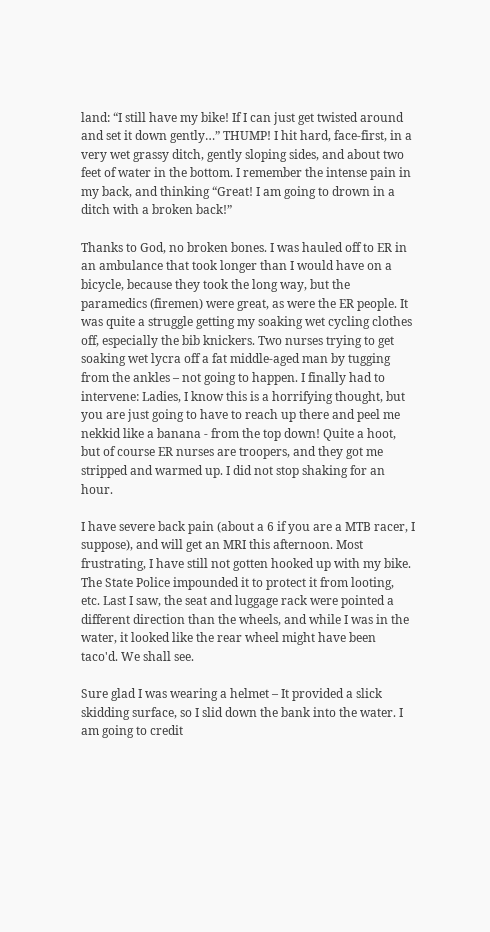land: “I still have my bike! If I can just get twisted around and set it down gently…” THUMP! I hit hard, face-first, in a very wet grassy ditch, gently sloping sides, and about two feet of water in the bottom. I remember the intense pain in my back, and thinking “Great! I am going to drown in a ditch with a broken back!”

Thanks to God, no broken bones. I was hauled off to ER in an ambulance that took longer than I would have on a bicycle, because they took the long way, but the paramedics (firemen) were great, as were the ER people. It was quite a struggle getting my soaking wet cycling clothes off, especially the bib knickers. Two nurses trying to get soaking wet lycra off a fat middle-aged man by tugging from the ankles – not going to happen. I finally had to intervene: Ladies, I know this is a horrifying thought, but you are just going to have to reach up there and peel me nekkid like a banana - from the top down! Quite a hoot, but of course ER nurses are troopers, and they got me stripped and warmed up. I did not stop shaking for an hour.

I have severe back pain (about a 6 if you are a MTB racer, I suppose), and will get an MRI this afternoon. Most frustrating, I have still not gotten hooked up with my bike. The State Police impounded it to protect it from looting, etc. Last I saw, the seat and luggage rack were pointed a different direction than the wheels, and while I was in the water, it looked like the rear wheel might have been taco'd. We shall see.

Sure glad I was wearing a helmet – It provided a slick skidding surface, so I slid down the bank into the water. I am going to credit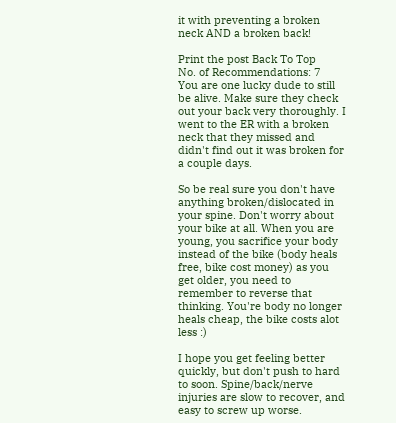it with preventing a broken neck AND a broken back!

Print the post Back To Top
No. of Recommendations: 7
You are one lucky dude to still be alive. Make sure they check out your back very thoroughly. I went to the ER with a broken neck that they missed and didn't find out it was broken for a couple days.

So be real sure you don't have anything broken/dislocated in your spine. Don't worry about your bike at all. When you are young, you sacrifice your body instead of the bike (body heals free, bike cost money) as you get older, you need to remember to reverse that thinking. You're body no longer heals cheap, the bike costs alot less :)

I hope you get feeling better quickly, but don't push to hard to soon. Spine/back/nerve injuries are slow to recover, and easy to screw up worse.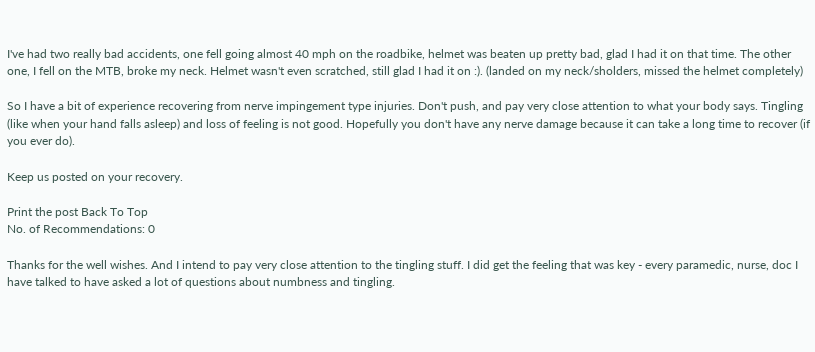I've had two really bad accidents, one fell going almost 40 mph on the roadbike, helmet was beaten up pretty bad, glad I had it on that time. The other one, I fell on the MTB, broke my neck. Helmet wasn't even scratched, still glad I had it on :). (landed on my neck/sholders, missed the helmet completely)

So I have a bit of experience recovering from nerve impingement type injuries. Don't push, and pay very close attention to what your body says. Tingling (like when your hand falls asleep) and loss of feeling is not good. Hopefully you don't have any nerve damage because it can take a long time to recover (if you ever do).

Keep us posted on your recovery.

Print the post Back To Top
No. of Recommendations: 0

Thanks for the well wishes. And I intend to pay very close attention to the tingling stuff. I did get the feeling that was key - every paramedic, nurse, doc I have talked to have asked a lot of questions about numbness and tingling.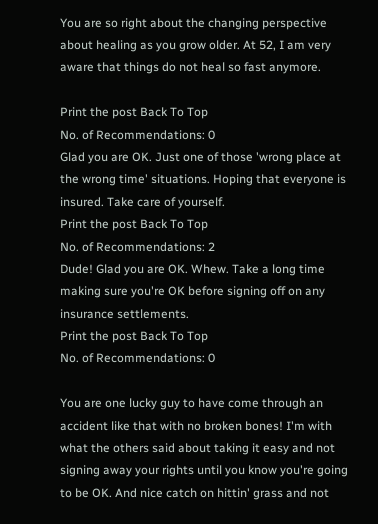You are so right about the changing perspective about healing as you grow older. At 52, I am very aware that things do not heal so fast anymore.

Print the post Back To Top
No. of Recommendations: 0
Glad you are OK. Just one of those 'wrong place at the wrong time' situations. Hoping that everyone is insured. Take care of yourself.
Print the post Back To Top
No. of Recommendations: 2
Dude! Glad you are OK. Whew. Take a long time making sure you're OK before signing off on any insurance settlements.
Print the post Back To Top
No. of Recommendations: 0

You are one lucky guy to have come through an accident like that with no broken bones! I'm with what the others said about taking it easy and not signing away your rights until you know you're going to be OK. And nice catch on hittin' grass and not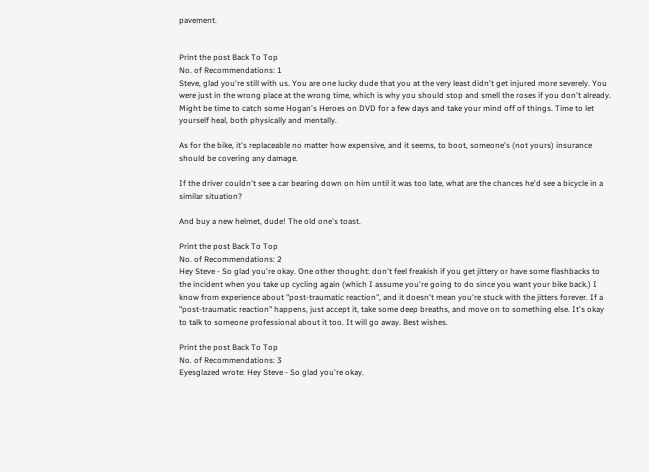pavement.


Print the post Back To Top
No. of Recommendations: 1
Steve, glad you're still with us. You are one lucky dude that you at the very least didn't get injured more severely. You were just in the wrong place at the wrong time, which is why you should stop and smell the roses if you don't already. Might be time to catch some Hogan's Heroes on DVD for a few days and take your mind off of things. Time to let yourself heal, both physically and mentally.

As for the bike, it's replaceable no matter how expensive, and it seems, to boot, someone's (not yours) insurance should be covering any damage.

If the driver couldn't see a car bearing down on him until it was too late, what are the chances he'd see a bicycle in a similar situation?

And buy a new helmet, dude! The old one's toast.

Print the post Back To Top
No. of Recommendations: 2
Hey Steve - So glad you're okay. One other thought: don't feel freakish if you get jittery or have some flashbacks to the incident when you take up cycling again (which I assume you're going to do since you want your bike back.) I know from experience about "post-traumatic reaction", and it doesn't mean you're stuck with the jitters forever. If a "post-traumatic reaction" happens, just accept it, take some deep breaths, and move on to something else. It's okay to talk to someone professional about it too. It will go away. Best wishes.

Print the post Back To Top
No. of Recommendations: 3
Eyesglazed wrote: Hey Steve - So glad you're okay.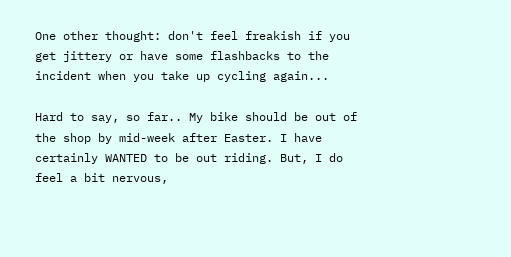One other thought: don't feel freakish if you get jittery or have some flashbacks to the incident when you take up cycling again...

Hard to say, so far.. My bike should be out of the shop by mid-week after Easter. I have certainly WANTED to be out riding. But, I do feel a bit nervous,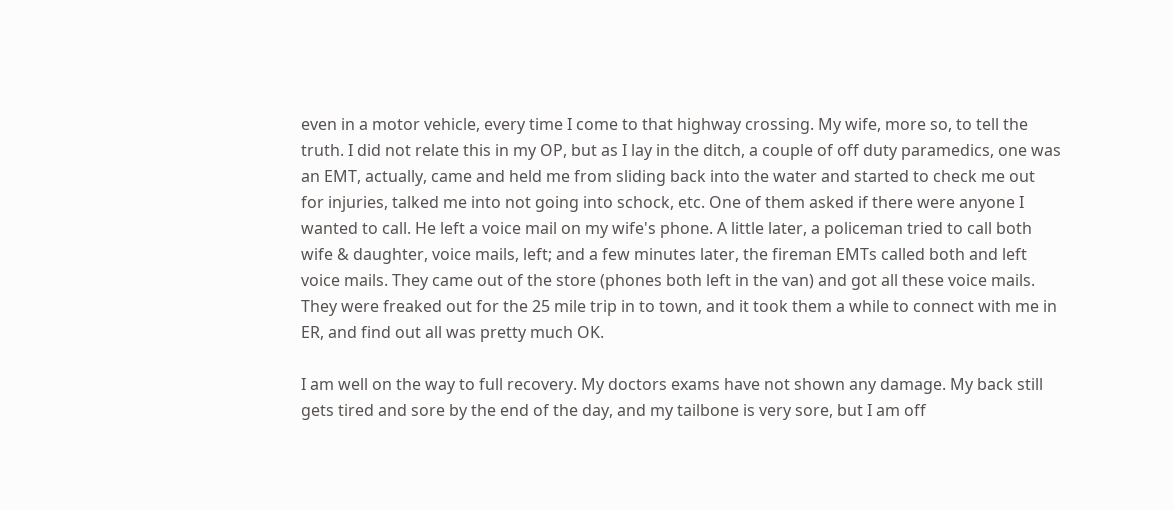even in a motor vehicle, every time I come to that highway crossing. My wife, more so, to tell the truth. I did not relate this in my OP, but as I lay in the ditch, a couple of off duty paramedics, one was an EMT, actually, came and held me from sliding back into the water and started to check me out for injuries, talked me into not going into schock, etc. One of them asked if there were anyone I wanted to call. He left a voice mail on my wife's phone. A little later, a policeman tried to call both wife & daughter, voice mails, left; and a few minutes later, the fireman EMTs called both and left voice mails. They came out of the store (phones both left in the van) and got all these voice mails. They were freaked out for the 25 mile trip in to town, and it took them a while to connect with me in ER, and find out all was pretty much OK.

I am well on the way to full recovery. My doctors exams have not shown any damage. My back still gets tired and sore by the end of the day, and my tailbone is very sore, but I am off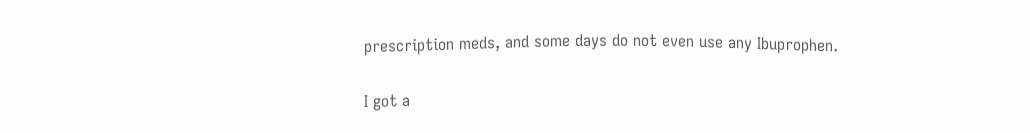prescription meds, and some days do not even use any Ibuprophen.

I got a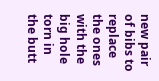new pair of bibs to replace the ones with the big hole torn in the butt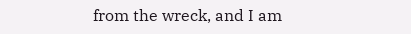from the wreck, and I am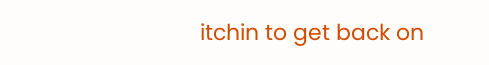itchin to get back on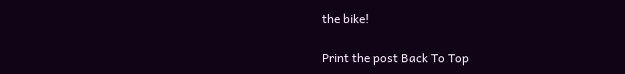the bike!

Print the post Back To Top